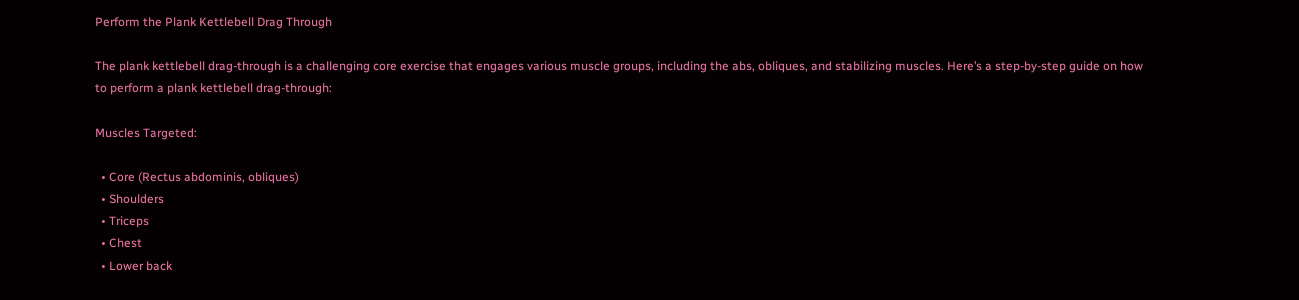Perform the Plank Kettlebell Drag Through

The plank kettlebell drag-through is a challenging core exercise that engages various muscle groups, including the abs, obliques, and stabilizing muscles. Here’s a step-by-step guide on how to perform a plank kettlebell drag-through:

Muscles Targeted:

  • Core (Rectus abdominis, obliques)
  • Shoulders
  • Triceps
  • Chest
  • Lower back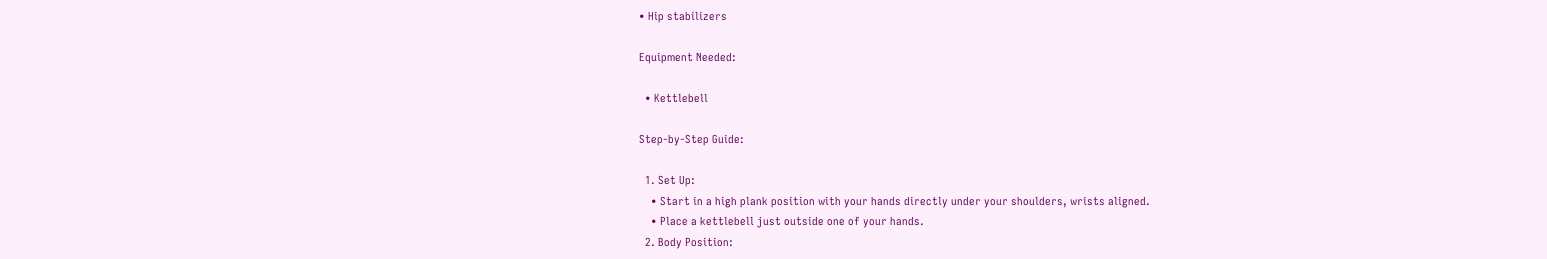• Hip stabilizers

Equipment Needed:

  • Kettlebell

Step-by-Step Guide:

  1. Set Up:
    • Start in a high plank position with your hands directly under your shoulders, wrists aligned.
    • Place a kettlebell just outside one of your hands.
  2. Body Position: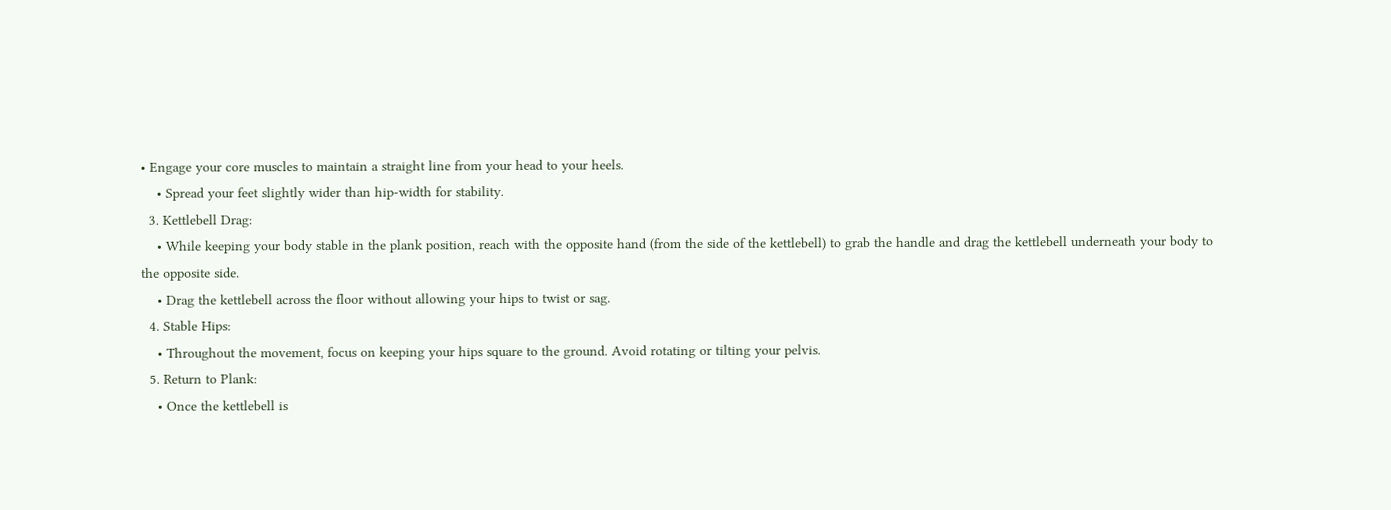• Engage your core muscles to maintain a straight line from your head to your heels.
    • Spread your feet slightly wider than hip-width for stability.
  3. Kettlebell Drag:
    • While keeping your body stable in the plank position, reach with the opposite hand (from the side of the kettlebell) to grab the handle and drag the kettlebell underneath your body to the opposite side.
    • Drag the kettlebell across the floor without allowing your hips to twist or sag.
  4. Stable Hips:
    • Throughout the movement, focus on keeping your hips square to the ground. Avoid rotating or tilting your pelvis.
  5. Return to Plank:
    • Once the kettlebell is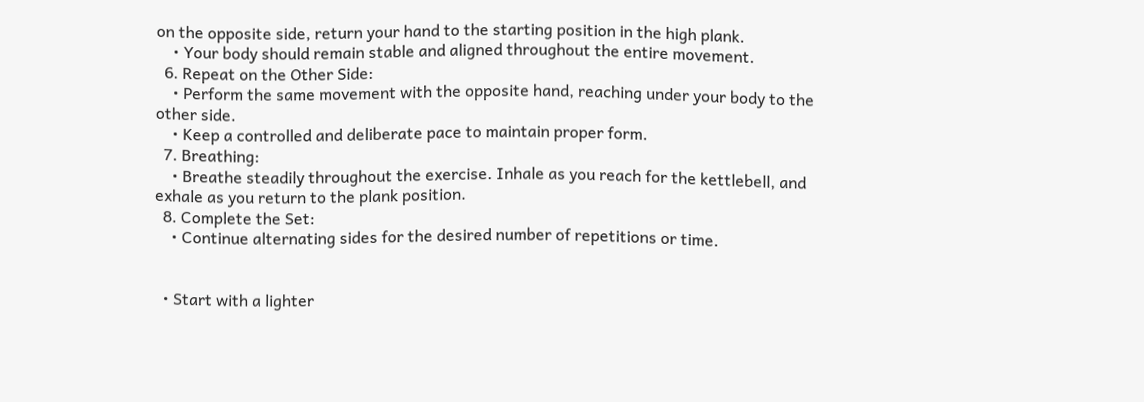on the opposite side, return your hand to the starting position in the high plank.
    • Your body should remain stable and aligned throughout the entire movement.
  6. Repeat on the Other Side:
    • Perform the same movement with the opposite hand, reaching under your body to the other side.
    • Keep a controlled and deliberate pace to maintain proper form.
  7. Breathing:
    • Breathe steadily throughout the exercise. Inhale as you reach for the kettlebell, and exhale as you return to the plank position.
  8. Complete the Set:
    • Continue alternating sides for the desired number of repetitions or time.


  • Start with a lighter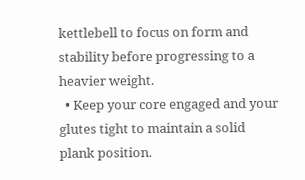kettlebell to focus on form and stability before progressing to a heavier weight.
  • Keep your core engaged and your glutes tight to maintain a solid plank position.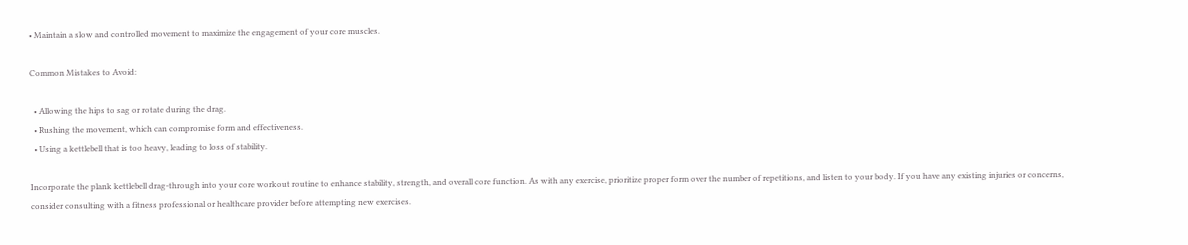• Maintain a slow and controlled movement to maximize the engagement of your core muscles.

Common Mistakes to Avoid:

  • Allowing the hips to sag or rotate during the drag.
  • Rushing the movement, which can compromise form and effectiveness.
  • Using a kettlebell that is too heavy, leading to loss of stability.

Incorporate the plank kettlebell drag-through into your core workout routine to enhance stability, strength, and overall core function. As with any exercise, prioritize proper form over the number of repetitions, and listen to your body. If you have any existing injuries or concerns, consider consulting with a fitness professional or healthcare provider before attempting new exercises.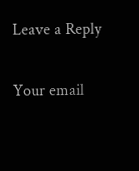Leave a Reply

Your email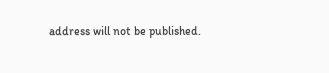address will not be published.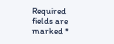Required fields are marked *